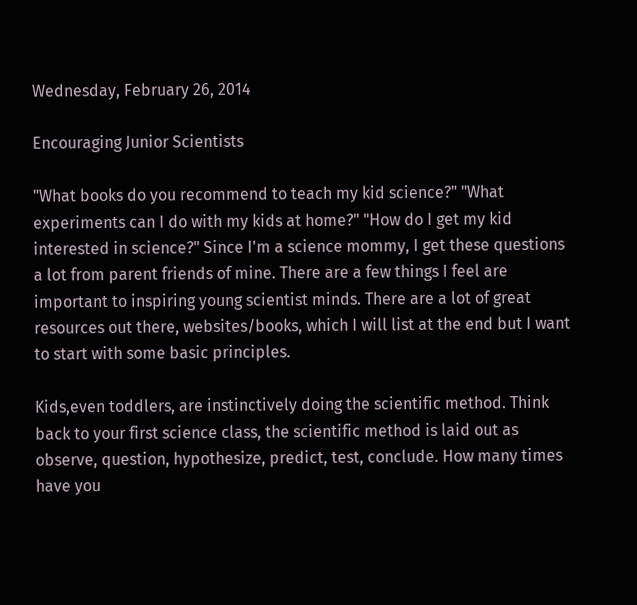Wednesday, February 26, 2014

Encouraging Junior Scientists

"What books do you recommend to teach my kid science?" "What experiments can I do with my kids at home?" "How do I get my kid interested in science?" Since I'm a science mommy, I get these questions a lot from parent friends of mine. There are a few things I feel are important to inspiring young scientist minds. There are a lot of great resources out there, websites/books, which I will list at the end but I want to start with some basic principles.

Kids,even toddlers, are instinctively doing the scientific method. Think back to your first science class, the scientific method is laid out as observe, question, hypothesize, predict, test, conclude. How many times have you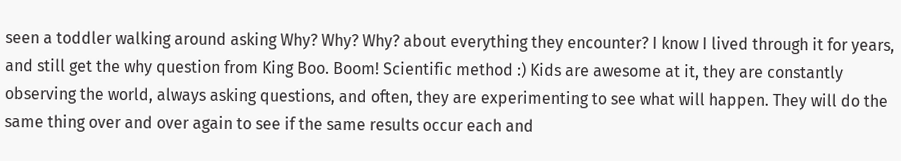seen a toddler walking around asking Why? Why? Why? about everything they encounter? I know I lived through it for years, and still get the why question from King Boo. Boom! Scientific method :) Kids are awesome at it, they are constantly observing the world, always asking questions, and often, they are experimenting to see what will happen. They will do the same thing over and over again to see if the same results occur each and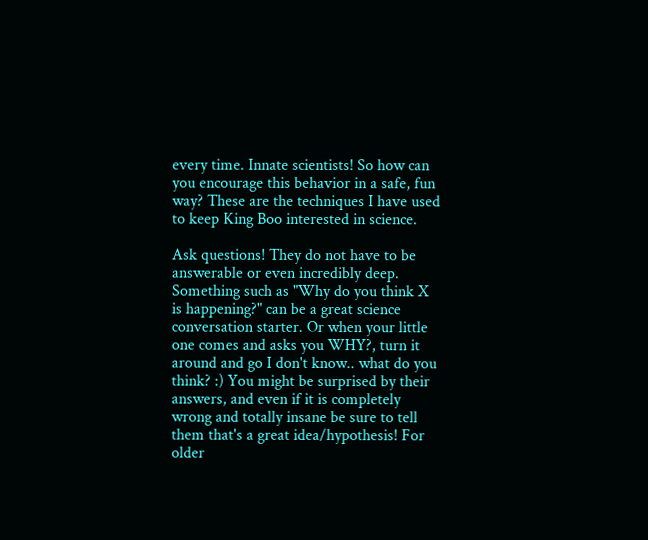every time. Innate scientists! So how can you encourage this behavior in a safe, fun way? These are the techniques I have used to keep King Boo interested in science.

Ask questions! They do not have to be answerable or even incredibly deep. Something such as "Why do you think X is happening?" can be a great science conversation starter. Or when your little one comes and asks you WHY?, turn it around and go I don't know.. what do you think? :) You might be surprised by their answers, and even if it is completely wrong and totally insane be sure to tell them that's a great idea/hypothesis! For older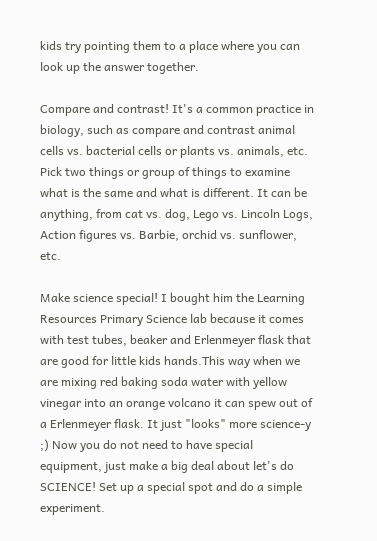kids try pointing them to a place where you can look up the answer together.

Compare and contrast! It's a common practice in biology, such as compare and contrast animal cells vs. bacterial cells or plants vs. animals, etc. Pick two things or group of things to examine what is the same and what is different. It can be anything, from cat vs. dog, Lego vs. Lincoln Logs, Action figures vs. Barbie, orchid vs. sunflower, etc.

Make science special! I bought him the Learning Resources Primary Science lab because it comes with test tubes, beaker and Erlenmeyer flask that are good for little kids hands.This way when we are mixing red baking soda water with yellow vinegar into an orange volcano it can spew out of a Erlenmeyer flask. It just "looks" more science-y ;) Now you do not need to have special equipment, just make a big deal about let's do SCIENCE! Set up a special spot and do a simple experiment.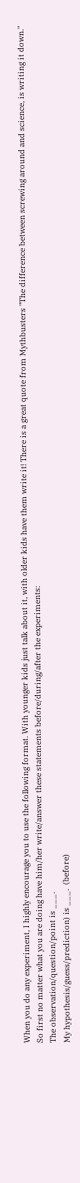When you do any experiment, I highly encourage you to use the following format. With younger kids just talk about it, with older kids have them write it! There is a great quote from Mythbusters "The difference between screwing around and science, is writing it down." So first no matter what you are doing have him/her write/answer these statements before/during/after the experiments:
The observation/question/point is ___.
My hypothesis/guess/prediction) is ___.  (before)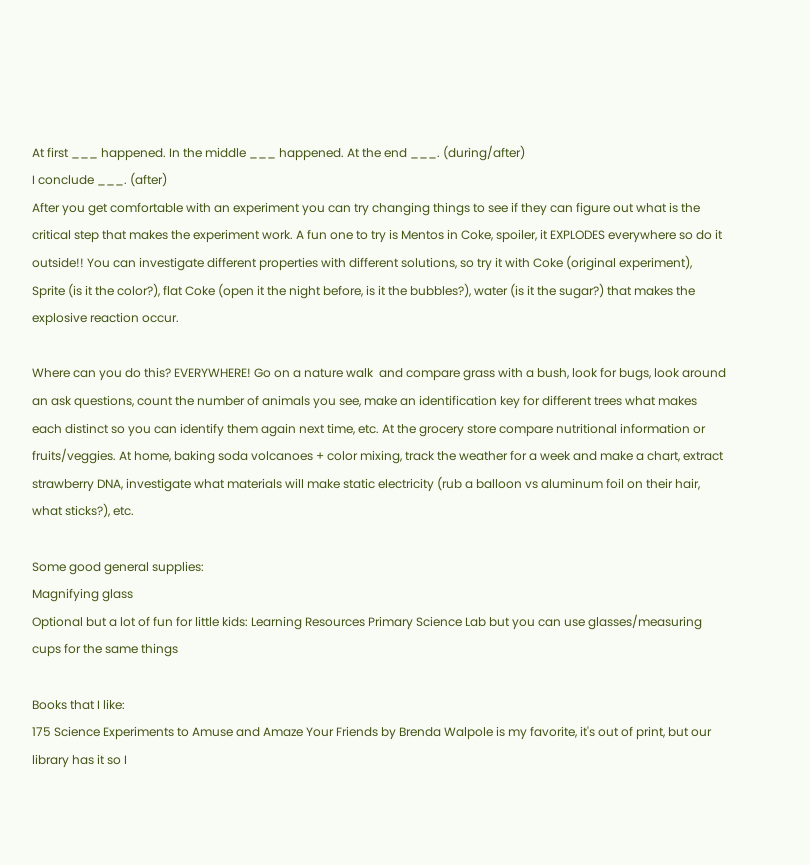At first ___ happened. In the middle ___ happened. At the end ___. (during/after)
I conclude ___. (after)
After you get comfortable with an experiment you can try changing things to see if they can figure out what is the critical step that makes the experiment work. A fun one to try is Mentos in Coke, spoiler, it EXPLODES everywhere so do it outside!! You can investigate different properties with different solutions, so try it with Coke (original experiment), Sprite (is it the color?), flat Coke (open it the night before, is it the bubbles?), water (is it the sugar?) that makes the explosive reaction occur.

Where can you do this? EVERYWHERE! Go on a nature walk  and compare grass with a bush, look for bugs, look around an ask questions, count the number of animals you see, make an identification key for different trees what makes each distinct so you can identify them again next time, etc. At the grocery store compare nutritional information or fruits/veggies. At home, baking soda volcanoes + color mixing, track the weather for a week and make a chart, extract strawberry DNA, investigate what materials will make static electricity (rub a balloon vs aluminum foil on their hair, what sticks?), etc.

Some good general supplies:
Magnifying glass
Optional but a lot of fun for little kids: Learning Resources Primary Science Lab but you can use glasses/measuring cups for the same things

Books that I like:
175 Science Experiments to Amuse and Amaze Your Friends by Brenda Walpole is my favorite, it's out of print, but our library has it so I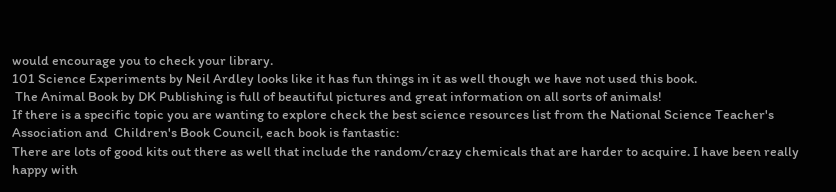would encourage you to check your library.
101 Science Experiments by Neil Ardley looks like it has fun things in it as well though we have not used this book.
 The Animal Book by DK Publishing is full of beautiful pictures and great information on all sorts of animals!
If there is a specific topic you are wanting to explore check the best science resources list from the National Science Teacher's Association and  Children's Book Council, each book is fantastic:
There are lots of good kits out there as well that include the random/crazy chemicals that are harder to acquire. I have been really happy with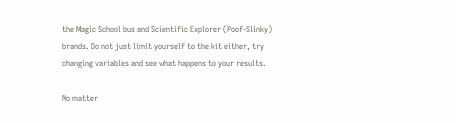the Magic School bus and Scientific Explorer (Poof-Slinky) brands. Do not just limit yourself to the kit either, try changing variables and see what happens to your results.

No matter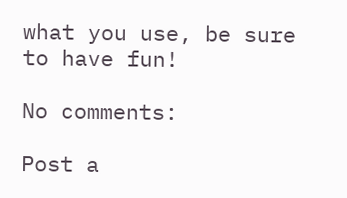what you use, be sure to have fun!

No comments:

Post a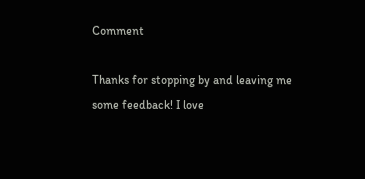Comment

Thanks for stopping by and leaving me some feedback! I love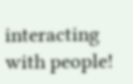interacting with people!